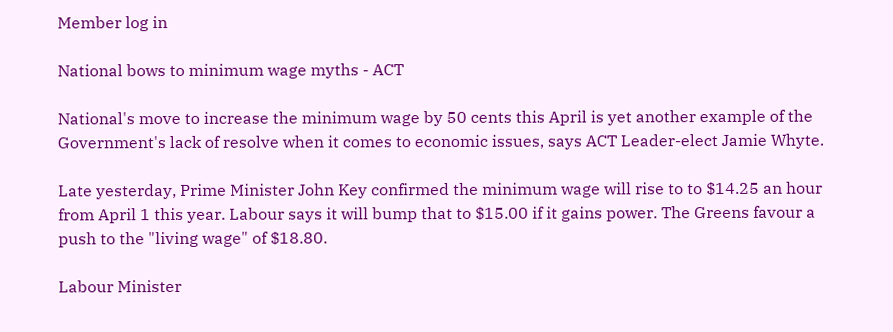Member log in

National bows to minimum wage myths - ACT

National's move to increase the minimum wage by 50 cents this April is yet another example of the Government's lack of resolve when it comes to economic issues, says ACT Leader-elect Jamie Whyte.

Late yesterday, Prime Minister John Key confirmed the minimum wage will rise to to $14.25 an hour from April 1 this year. Labour says it will bump that to $15.00 if it gains power. The Greens favour a push to the "living wage" of $18.80.

Labour Minister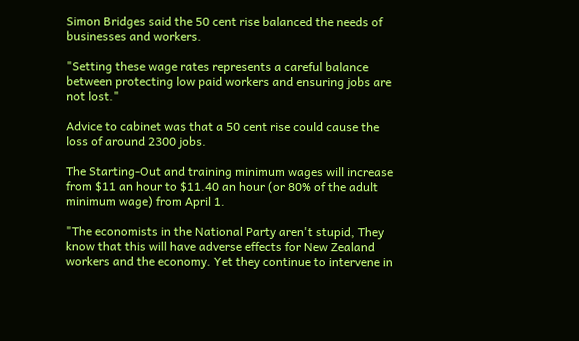Simon Bridges said the 50 cent rise balanced the needs of businesses and workers.

"Setting these wage rates represents a careful balance between protecting low paid workers and ensuring jobs are not lost."

Advice to cabinet was that a 50 cent rise could cause the loss of around 2300 jobs.

The Starting-Out and training minimum wages will increase from $11 an hour to $11.40 an hour (or 80% of the adult minimum wage) from April 1.

"The economists in the National Party aren't stupid, They know that this will have adverse effects for New Zealand workers and the economy. Yet they continue to intervene in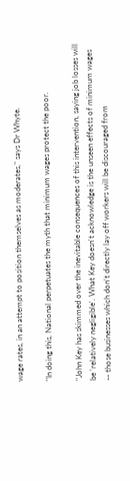wage rates, in an attempt to position themselves as moderates," says Dr Whyte.

"In doing this, National perpetuates the myth that minimum wages protect the poor.

"John Key has skimmed over the inevitable consequences of this intervention, saying job losses will be 'relatively negligible'. What Key doesn't acknowledge is the unseen effects of minimum wages -- those businesses which don't directly lay off workers will be discouraged from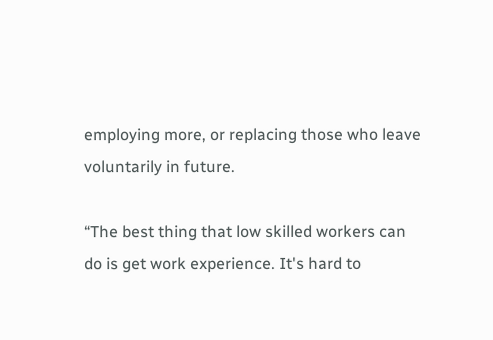employing more, or replacing those who leave voluntarily in future.

“The best thing that low skilled workers can do is get work experience. It's hard to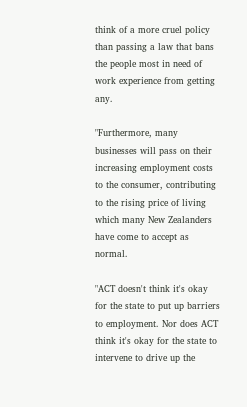think of a more cruel policy than passing a law that bans the people most in need of work experience from getting any.

"Furthermore, many businesses will pass on their increasing employment costs to the consumer, contributing to the rising price of living which many New Zealanders have come to accept as normal.

"ACT doesn't think it's okay for the state to put up barriers to employment. Nor does ACT think it's okay for the state to intervene to drive up the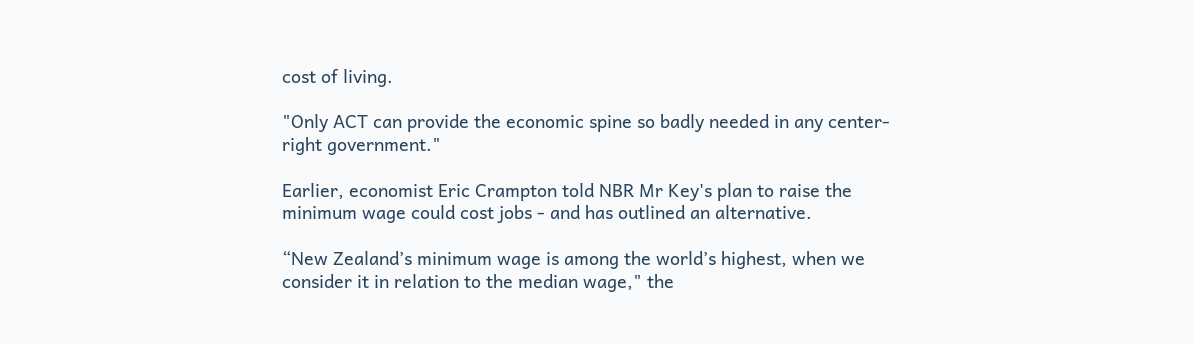cost of living.

"Only ACT can provide the economic spine so badly needed in any center-right government."

Earlier, economist Eric Crampton told NBR Mr Key's plan to raise the minimum wage could cost jobs - and has outlined an alternative.

“New Zealand’s minimum wage is among the world’s highest, when we consider it in relation to the median wage," the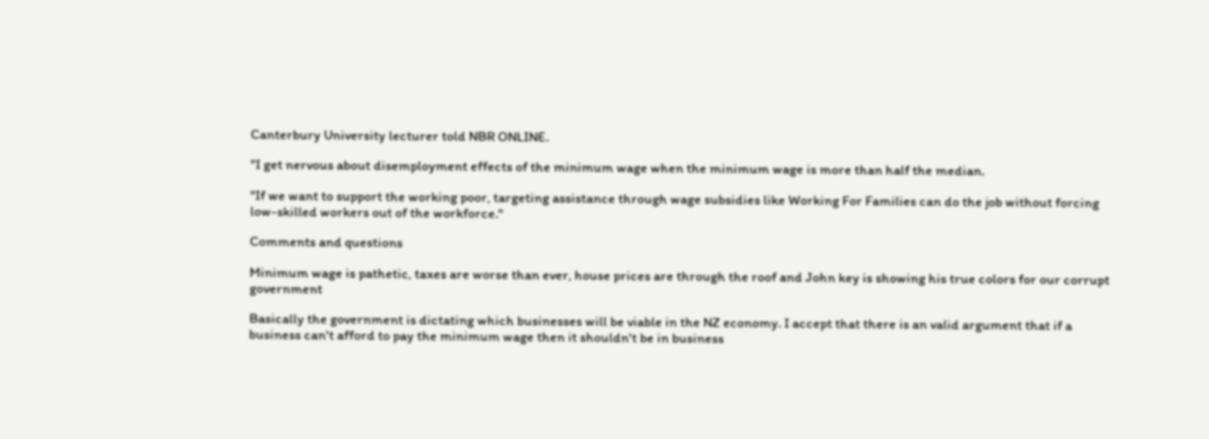Canterbury University lecturer told NBR ONLINE.

"I get nervous about disemployment effects of the minimum wage when the minimum wage is more than half the median.

"If we want to support the working poor, targeting assistance through wage subsidies like Working For Families can do the job without forcing low-skilled workers out of the workforce."

Comments and questions

Minimum wage is pathetic, taxes are worse than ever, house prices are through the roof and John key is showing his true colors for our corrupt government

Basically the government is dictating which businesses will be viable in the NZ economy. I accept that there is an valid argument that if a business can't afford to pay the minimum wage then it shouldn't be in business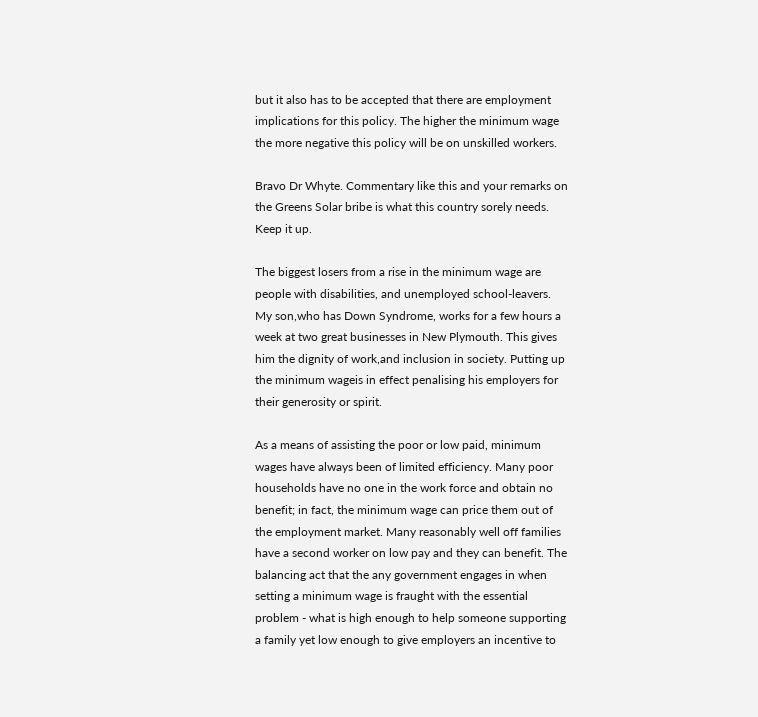but it also has to be accepted that there are employment implications for this policy. The higher the minimum wage the more negative this policy will be on unskilled workers.

Bravo Dr Whyte. Commentary like this and your remarks on the Greens Solar bribe is what this country sorely needs. Keep it up.

The biggest losers from a rise in the minimum wage are people with disabilities, and unemployed school-leavers.
My son,who has Down Syndrome, works for a few hours a week at two great businesses in New Plymouth. This gives him the dignity of work,and inclusion in society. Putting up the minimum wageis in effect penalising his employers for their generosity or spirit.

As a means of assisting the poor or low paid, minimum wages have always been of limited efficiency. Many poor households have no one in the work force and obtain no benefit; in fact, the minimum wage can price them out of the employment market. Many reasonably well off families have a second worker on low pay and they can benefit. The balancing act that the any government engages in when setting a minimum wage is fraught with the essential problem - what is high enough to help someone supporting a family yet low enough to give employers an incentive to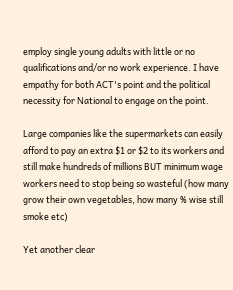employ single young adults with little or no qualifications and/or no work experience. I have empathy for both ACT's point and the political necessity for National to engage on the point.

Large companies like the supermarkets can easily afford to pay an extra $1 or $2 to its workers and still make hundreds of millions BUT minimum wage workers need to stop being so wasteful (how many grow their own vegetables, how many % wise still smoke etc)

Yet another clear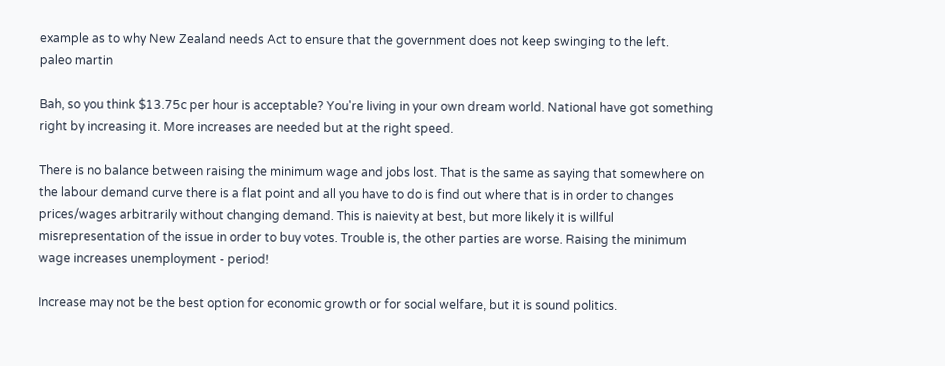example as to why New Zealand needs Act to ensure that the government does not keep swinging to the left.
paleo martin

Bah, so you think $13.75c per hour is acceptable? You're living in your own dream world. National have got something right by increasing it. More increases are needed but at the right speed.

There is no balance between raising the minimum wage and jobs lost. That is the same as saying that somewhere on the labour demand curve there is a flat point and all you have to do is find out where that is in order to changes prices/wages arbitrarily without changing demand. This is naievity at best, but more likely it is willful misrepresentation of the issue in order to buy votes. Trouble is, the other parties are worse. Raising the minimum wage increases unemployment - period!

Increase may not be the best option for economic growth or for social welfare, but it is sound politics.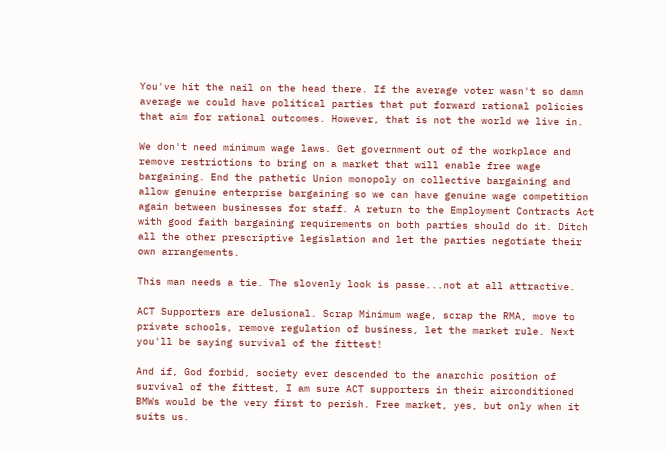You've hit the nail on the head there. If the average voter wasn't so damn average we could have political parties that put forward rational policies that aim for rational outcomes. However, that is not the world we live in.

We don't need minimum wage laws. Get government out of the workplace and remove restrictions to bring on a market that will enable free wage bargaining. End the pathetic Union monopoly on collective bargaining and allow genuine enterprise bargaining so we can have genuine wage competition again between businesses for staff. A return to the Employment Contracts Act with good faith bargaining requirements on both parties should do it. Ditch all the other prescriptive legislation and let the parties negotiate their own arrangements.

This man needs a tie. The slovenly look is passe...not at all attractive.

ACT Supporters are delusional. Scrap Minimum wage, scrap the RMA, move to private schools, remove regulation of business, let the market rule. Next you'll be saying survival of the fittest!

And if, God forbid, society ever descended to the anarchic position of survival of the fittest, I am sure ACT supporters in their airconditioned BMWs would be the very first to perish. Free market, yes, but only when it suits us.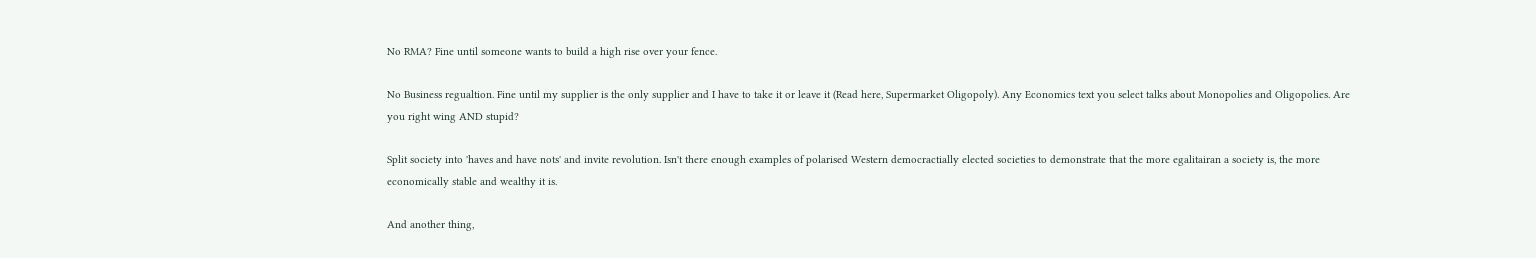No RMA? Fine until someone wants to build a high rise over your fence.

No Business regualtion. Fine until my supplier is the only supplier and I have to take it or leave it (Read here, Supermarket Oligopoly). Any Economics text you select talks about Monopolies and Oligopolies. Are you right wing AND stupid?

Split society into 'haves and have nots' and invite revolution. Isn't there enough examples of polarised Western democractially elected societies to demonstrate that the more egalitairan a society is, the more economically stable and wealthy it is.

And another thing,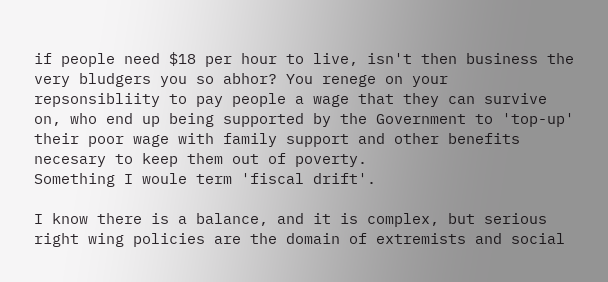if people need $18 per hour to live, isn't then business the very bludgers you so abhor? You renege on your repsonsibliity to pay people a wage that they can survive on, who end up being supported by the Government to 'top-up' their poor wage with family support and other benefits necesary to keep them out of poverty.
Something I woule term 'fiscal drift'.

I know there is a balance, and it is complex, but serious right wing policies are the domain of extremists and social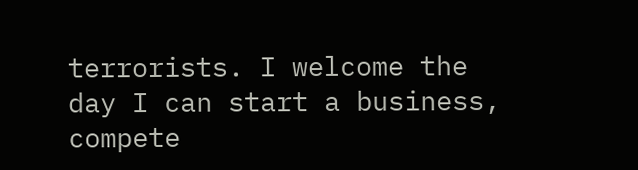terrorists. I welcome the day I can start a business, compete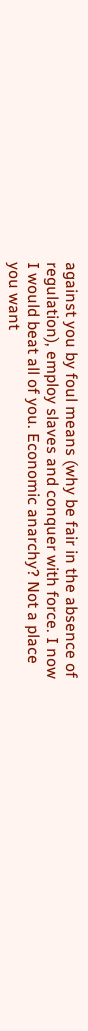against you by foul means (why be fair in the absence of regulation), employ slaves and conquer with force. I now I would beat all of you. Economic anarchy? Not a place you want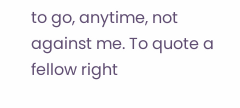to go, anytime, not against me. To quote a fellow right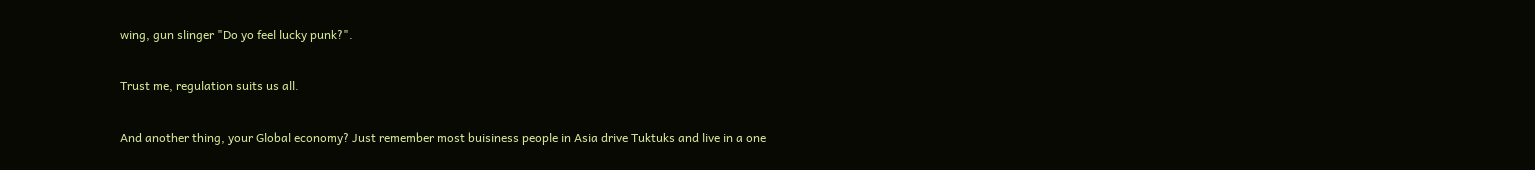wing, gun slinger "Do yo feel lucky punk?".

Trust me, regulation suits us all.

And another thing, your Global economy? Just remember most buisiness people in Asia drive Tuktuks and live in a one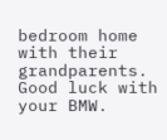bedroom home with their grandparents. Good luck with your BMW.